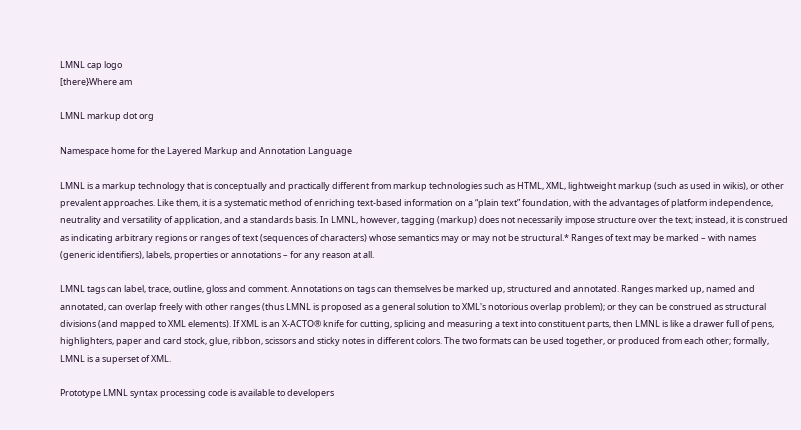LMNL cap logo
[there}Where am

LMNL markup dot org

Namespace home for the Layered Markup and Annotation Language

LMNL is a markup technology that is conceptually and practically different from markup technologies such as HTML, XML, lightweight markup (such as used in wikis), or other prevalent approaches. Like them, it is a systematic method of enriching text-based information on a “plain text” foundation, with the advantages of platform independence, neutrality and versatility of application, and a standards basis. In LMNL, however, tagging (markup) does not necessarily impose structure over the text; instead, it is construed as indicating arbitrary regions or ranges of text (sequences of characters) whose semantics may or may not be structural.* Ranges of text may be marked – with names (generic identifiers), labels, properties or annotations – for any reason at all.

LMNL tags can label, trace, outline, gloss and comment. Annotations on tags can themselves be marked up, structured and annotated. Ranges marked up, named and annotated, can overlap freely with other ranges (thus LMNL is proposed as a general solution to XML's notorious overlap problem); or they can be construed as structural divisions (and mapped to XML elements). If XML is an X-ACTO® knife for cutting, splicing and measuring a text into constituent parts, then LMNL is like a drawer full of pens, highlighters, paper and card stock, glue, ribbon, scissors and sticky notes in different colors. The two formats can be used together, or produced from each other; formally, LMNL is a superset of XML.

Prototype LMNL syntax processing code is available to developers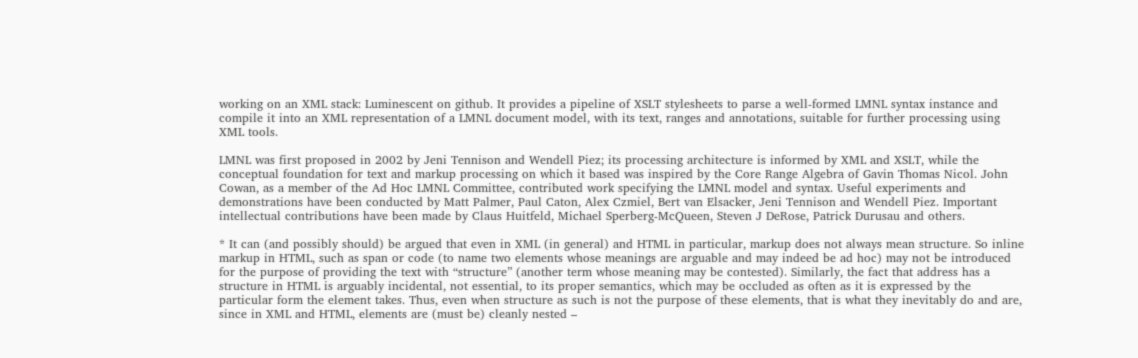working on an XML stack: Luminescent on github. It provides a pipeline of XSLT stylesheets to parse a well-formed LMNL syntax instance and compile it into an XML representation of a LMNL document model, with its text, ranges and annotations, suitable for further processing using XML tools.

LMNL was first proposed in 2002 by Jeni Tennison and Wendell Piez; its processing architecture is informed by XML and XSLT, while the conceptual foundation for text and markup processing on which it based was inspired by the Core Range Algebra of Gavin Thomas Nicol. John Cowan, as a member of the Ad Hoc LMNL Committee, contributed work specifying the LMNL model and syntax. Useful experiments and demonstrations have been conducted by Matt Palmer, Paul Caton, Alex Czmiel, Bert van Elsacker, Jeni Tennison and Wendell Piez. Important intellectual contributions have been made by Claus Huitfeld, Michael Sperberg-McQueen, Steven J DeRose, Patrick Durusau and others.

* It can (and possibly should) be argued that even in XML (in general) and HTML in particular, markup does not always mean structure. So inline markup in HTML, such as span or code (to name two elements whose meanings are arguable and may indeed be ad hoc) may not be introduced for the purpose of providing the text with “structure” (another term whose meaning may be contested). Similarly, the fact that address has a structure in HTML is arguably incidental, not essential, to its proper semantics, which may be occluded as often as it is expressed by the particular form the element takes. Thus, even when structure as such is not the purpose of these elements, that is what they inevitably do and are, since in XML and HTML, elements are (must be) cleanly nested –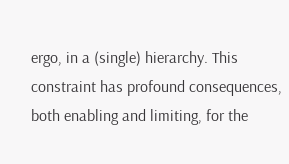ergo, in a (single) hierarchy. This constraint has profound consequences, both enabling and limiting, for the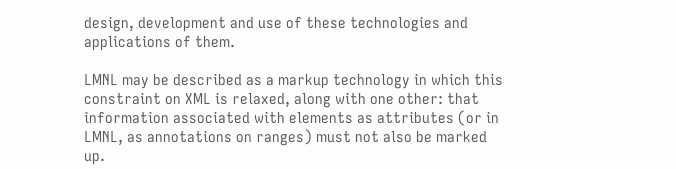design, development and use of these technologies and applications of them.

LMNL may be described as a markup technology in which this constraint on XML is relaxed, along with one other: that information associated with elements as attributes (or in LMNL, as annotations on ranges) must not also be marked up.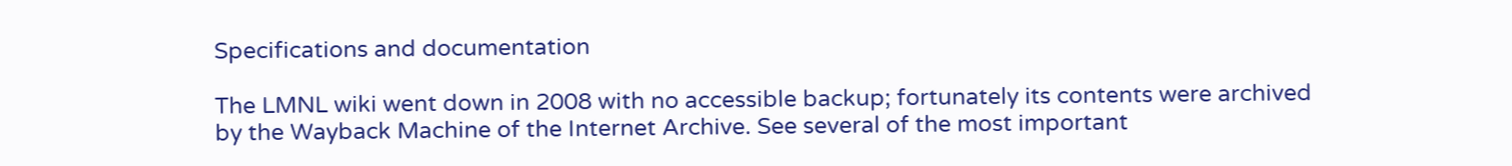Specifications and documentation

The LMNL wiki went down in 2008 with no accessible backup; fortunately its contents were archived by the Wayback Machine of the Internet Archive. See several of the most important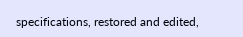specifications, restored and edited,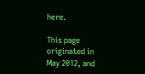here.

This page originated in May 2012, and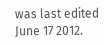was last edited June 17 2012.